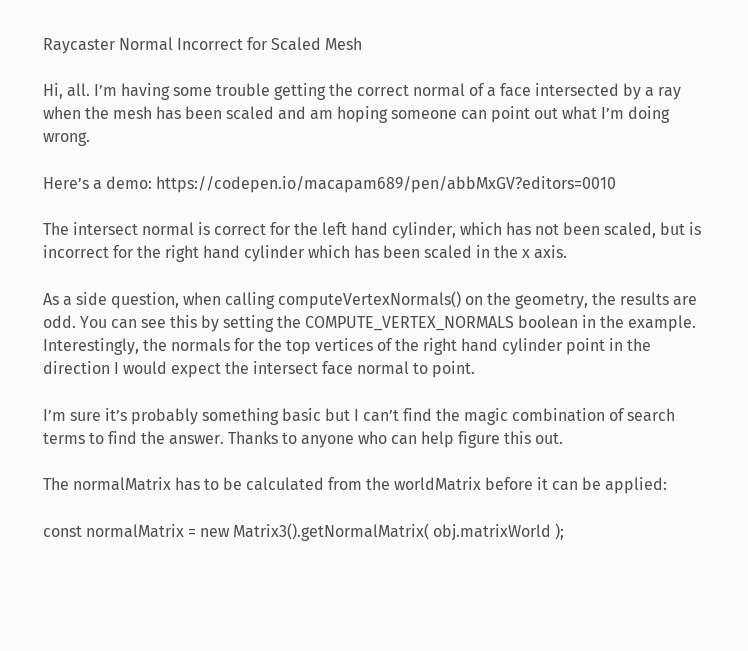Raycaster Normal Incorrect for Scaled Mesh

Hi, all. I’m having some trouble getting the correct normal of a face intersected by a ray when the mesh has been scaled and am hoping someone can point out what I’m doing wrong.

Here’s a demo: https://codepen.io/macapam689/pen/abbMxGV?editors=0010

The intersect normal is correct for the left hand cylinder, which has not been scaled, but is incorrect for the right hand cylinder which has been scaled in the x axis.

As a side question, when calling computeVertexNormals() on the geometry, the results are odd. You can see this by setting the COMPUTE_VERTEX_NORMALS boolean in the example. Interestingly, the normals for the top vertices of the right hand cylinder point in the direction I would expect the intersect face normal to point.

I’m sure it’s probably something basic but I can’t find the magic combination of search terms to find the answer. Thanks to anyone who can help figure this out.

The normalMatrix has to be calculated from the worldMatrix before it can be applied:

const normalMatrix = new Matrix3().getNormalMatrix( obj.matrixWorld );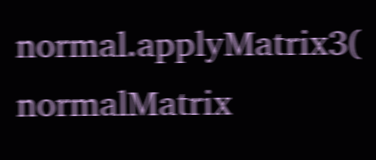normal.applyMatrix3( normalMatrix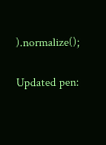).normalize();

Updated pen: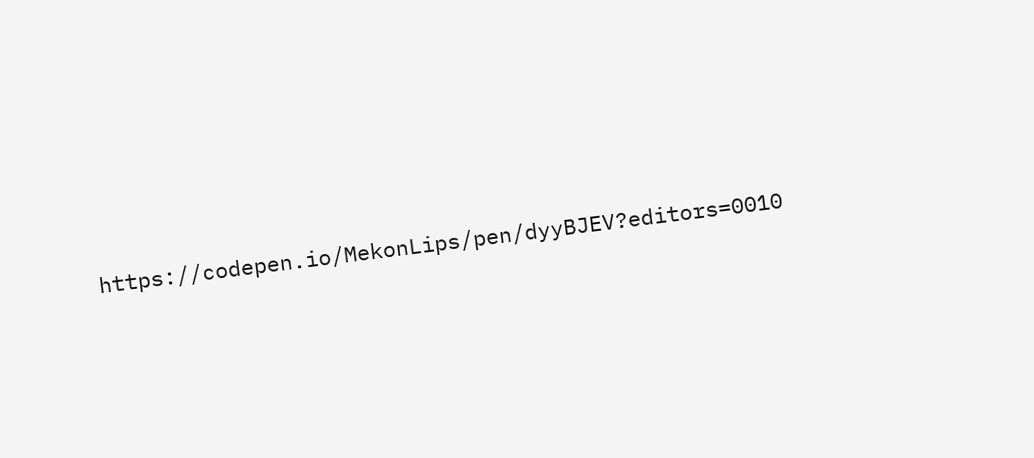https://codepen.io/MekonLips/pen/dyyBJEV?editors=0010